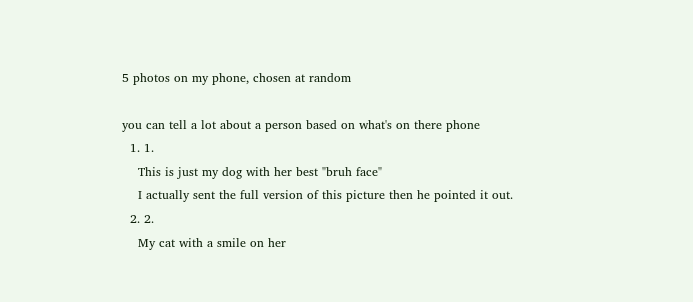5 photos on my phone, chosen at random

you can tell a lot about a person based on what's on there phone
  1. 1.
    This is just my dog with her best "bruh face"
    I actually sent the full version of this picture then he pointed it out.
  2. 2.
    My cat with a smile on her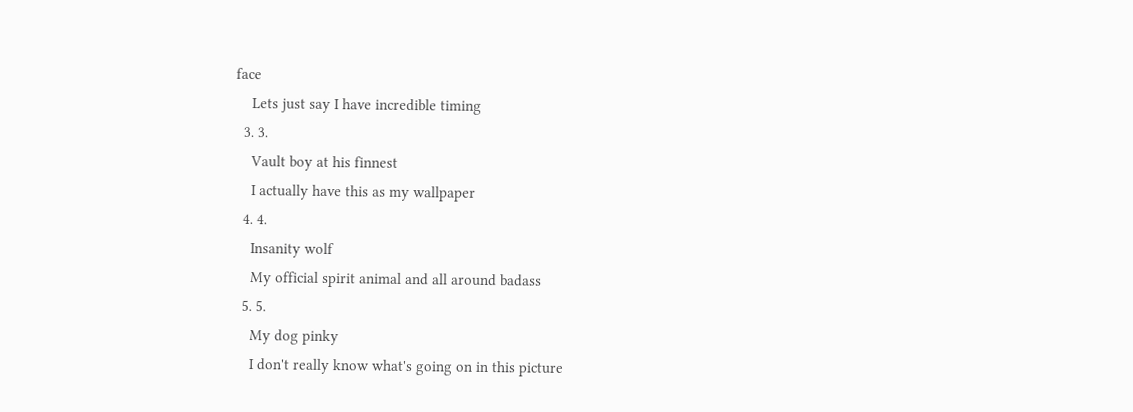face
    Lets just say I have incredible timing
  3. 3.
    Vault boy at his finnest
    I actually have this as my wallpaper
  4. 4.
    Insanity wolf
    My official spirit animal and all around badass
  5. 5.
    My dog pinky
    I don't really know what's going on in this picture